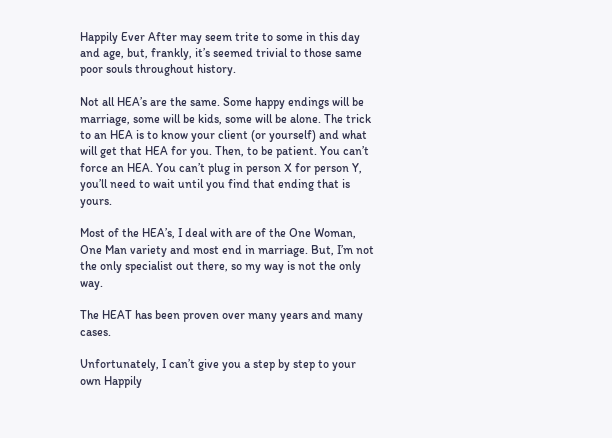Happily Ever After may seem trite to some in this day and age, but, frankly, it’s seemed trivial to those same poor souls throughout history.

Not all HEA’s are the same. Some happy endings will be marriage, some will be kids, some will be alone. The trick to an HEA is to know your client (or yourself) and what will get that HEA for you. Then, to be patient. You can’t force an HEA. You can’t plug in person X for person Y, you’ll need to wait until you find that ending that is yours.

Most of the HEA’s, I deal with are of the One Woman, One Man variety and most end in marriage. But, I’m not the only specialist out there, so my way is not the only way.

The HEAT has been proven over many years and many cases.

Unfortunately, I can’t give you a step by step to your own Happily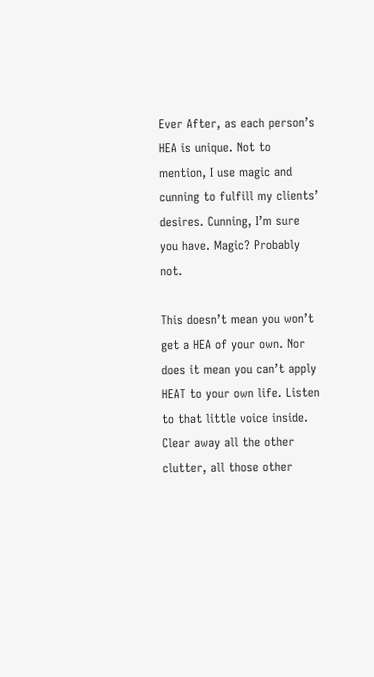Ever After, as each person’s HEA is unique. Not to mention, I use magic and cunning to fulfill my clients’ desires. Cunning, I’m sure you have. Magic? Probably not.

This doesn’t mean you won’t get a HEA of your own. Nor does it mean you can’t apply HEAT to your own life. Listen to that little voice inside. Clear away all the other clutter, all those other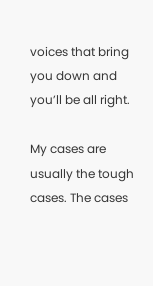voices that bring you down and you’ll be all right.

My cases are usually the tough cases. The cases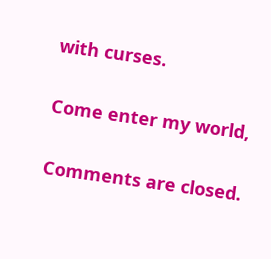with curses.

Come enter my world,

Comments are closed.